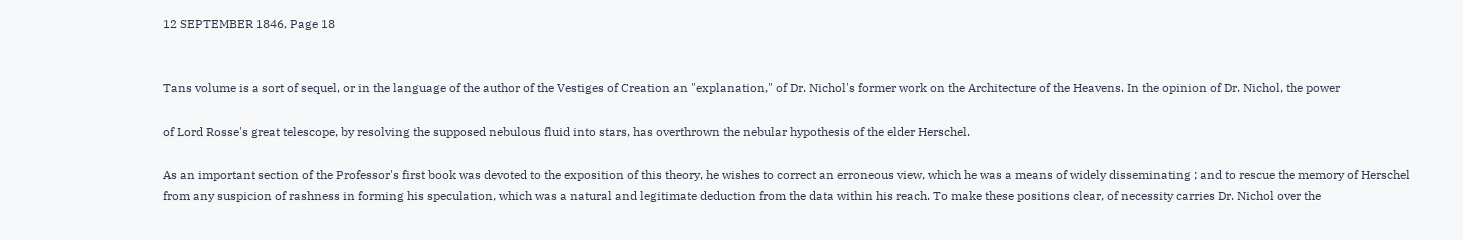12 SEPTEMBER 1846, Page 18


Tans volume is a sort of sequel, or in the language of the author of the Vestiges of Creation an "explanation," of Dr. Nichol's former work on the Architecture of the Heavens. In the opinion of Dr. Nichol, the power

of Lord Rosse's great telescope, by resolving the supposed nebulous fluid into stars, has overthrown the nebular hypothesis of the elder Herschel.

As an important section of the Professor's first book was devoted to the exposition of this theory, he wishes to correct an erroneous view, which he was a means of widely disseminating ; and to rescue the memory of Herschel from any suspicion of rashness in forming his speculation, which was a natural and legitimate deduction from the data within his reach. To make these positions clear, of necessity carries Dr. Nichol over the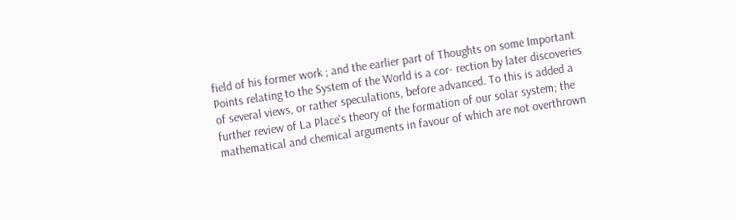field of his former work ; and the earlier part of Thoughts on some Important Points relating to the System of the World is a cor- rection by later discoveries of several views, or rather speculations, before advanced. To this is added a further review of La Place's theory of the formation of our solar system; the mathematical and chemical arguments in favour of which are not overthrown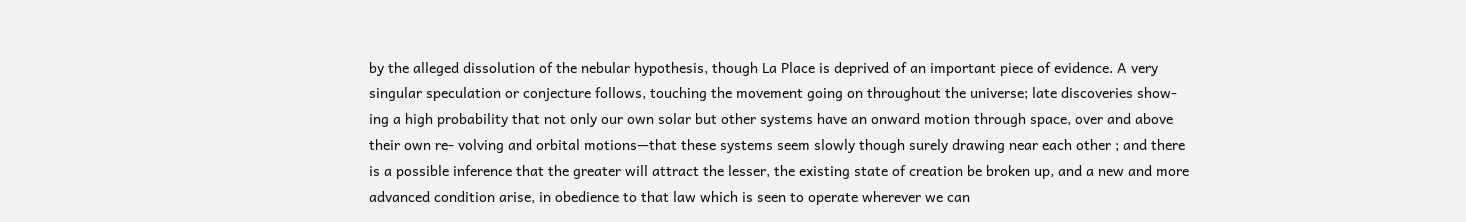by the alleged dissolution of the nebular hypothesis, though La Place is deprived of an important piece of evidence. A very singular speculation or conjecture follows, touching the movement going on throughout the universe; late discoveries show- ing a high probability that not only our own solar but other systems have an onward motion through space, over and above their own re- volving and orbital motions—that these systems seem slowly though surely drawing near each other ; and there is a possible inference that the greater will attract the lesser, the existing state of creation be broken up, and a new and more advanced condition arise, in obedience to that law which is seen to operate wherever we can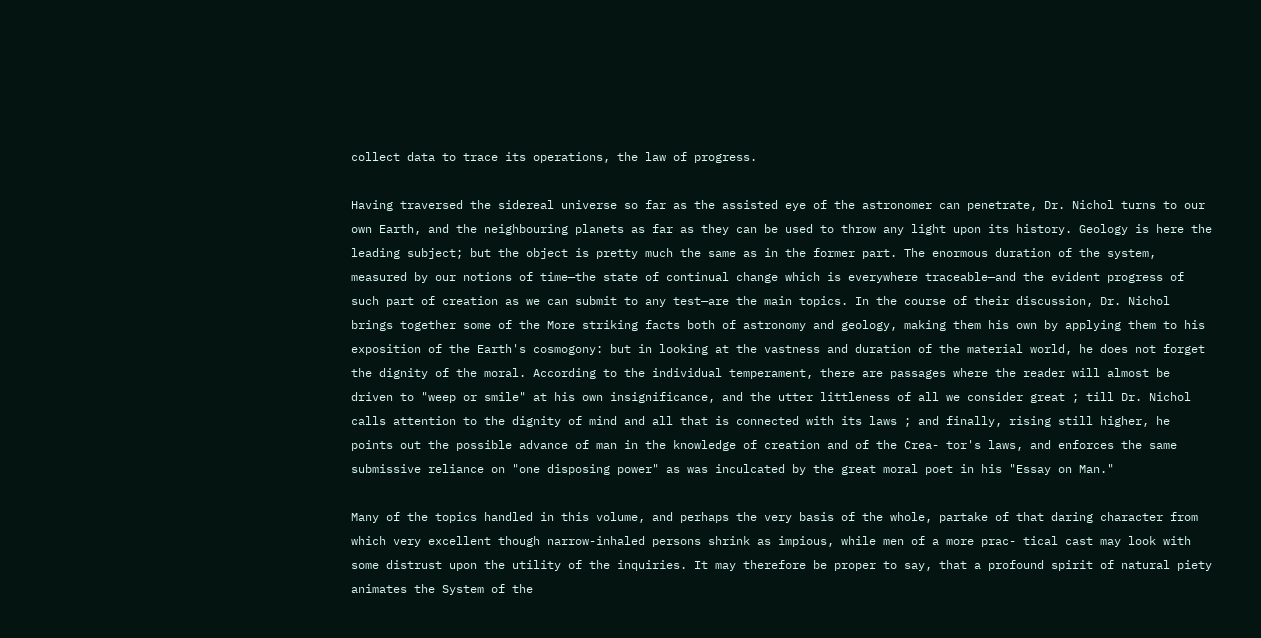collect data to trace its operations, the law of progress.

Having traversed the sidereal universe so far as the assisted eye of the astronomer can penetrate, Dr. Nichol turns to our own Earth, and the neighbouring planets as far as they can be used to throw any light upon its history. Geology is here the leading subject; but the object is pretty much the same as in the former part. The enormous duration of the system, measured by our notions of time—the state of continual change which is everywhere traceable—and the evident progress of such part of creation as we can submit to any test—are the main topics. In the course of their discussion, Dr. Nichol brings together some of the More striking facts both of astronomy and geology, making them his own by applying them to his exposition of the Earth's cosmogony: but in looking at the vastness and duration of the material world, he does not forget the dignity of the moral. According to the individual temperament, there are passages where the reader will almost be driven to "weep or smile" at his own insignificance, and the utter littleness of all we consider great ; till Dr. Nichol calls attention to the dignity of mind and all that is connected with its laws ; and finally, rising still higher, he points out the possible advance of man in the knowledge of creation and of the Crea- tor's laws, and enforces the same submissive reliance on "one disposing power" as was inculcated by the great moral poet in his "Essay on Man."

Many of the topics handled in this volume, and perhaps the very basis of the whole, partake of that daring character from which very excellent though narrow-inhaled persons shrink as impious, while men of a more prac- tical cast may look with some distrust upon the utility of the inquiries. It may therefore be proper to say, that a profound spirit of natural piety animates the System of the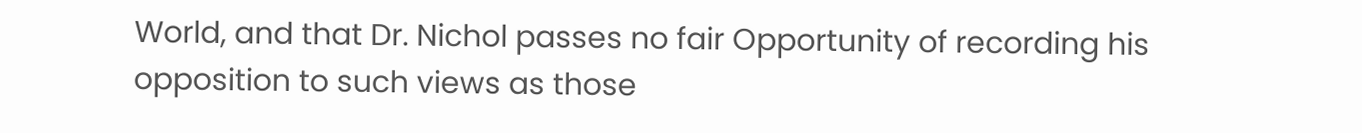World, and that Dr. Nichol passes no fair Opportunity of recording his opposition to such views as those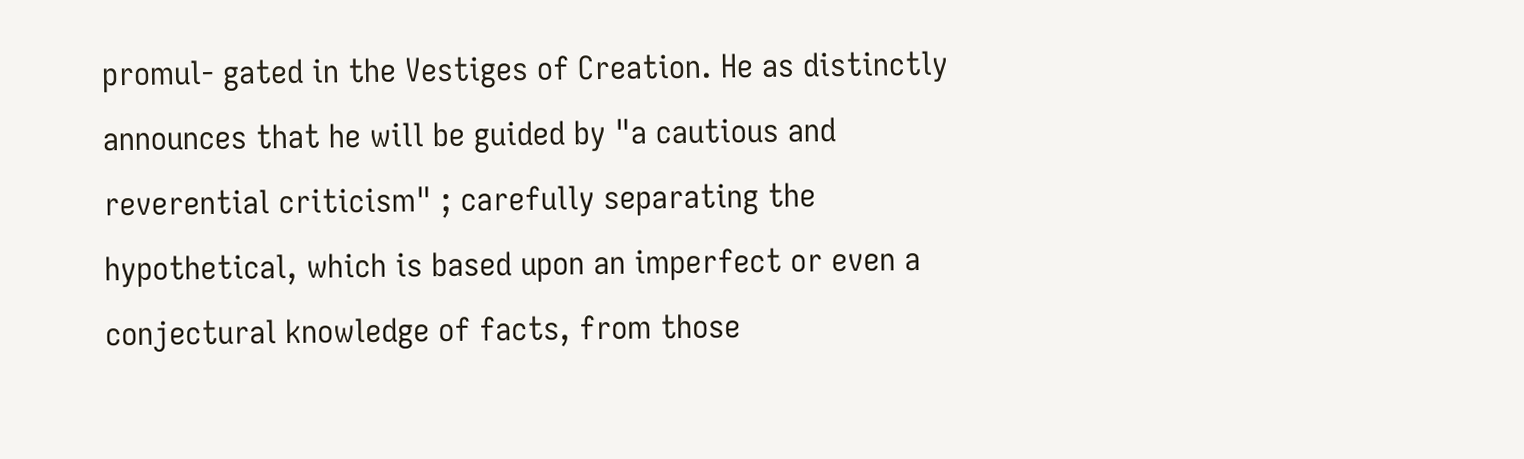promul- gated in the Vestiges of Creation. He as distinctly announces that he will be guided by "a cautious and reverential criticism" ; carefully separating the hypothetical, which is based upon an imperfect or even a conjectural knowledge of facts, from those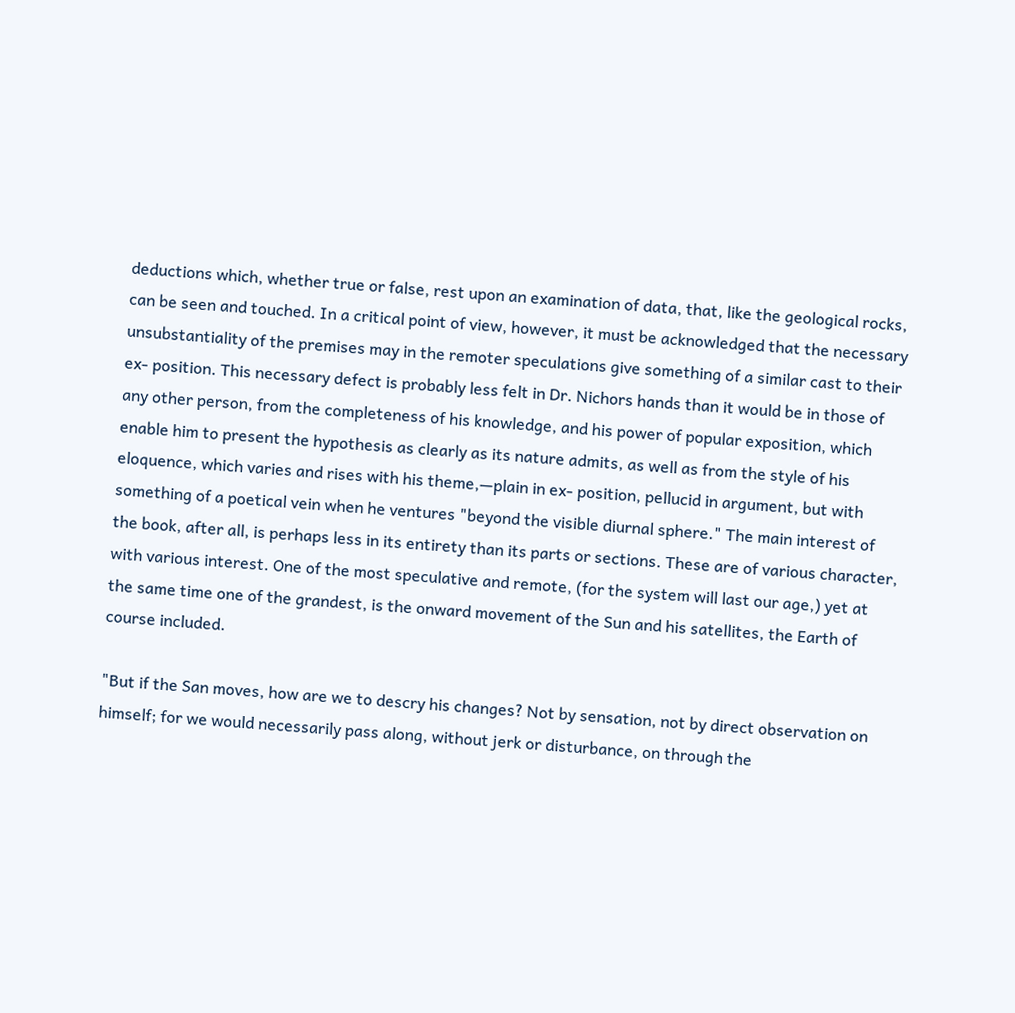deductions which, whether true or false, rest upon an examination of data, that, like the geological rocks, can be seen and touched. In a critical point of view, however, it must be acknowledged that the necessary unsubstantiality of the premises may in the remoter speculations give something of a similar cast to their ex- position. This necessary defect is probably less felt in Dr. Nichors hands than it would be in those of any other person, from the completeness of his knowledge, and his power of popular exposition, which enable him to present the hypothesis as clearly as its nature admits, as well as from the style of his eloquence, which varies and rises with his theme,—plain in ex- position, pellucid in argument, but with something of a poetical vein when he ventures "beyond the visible diurnal sphere." The main interest of the book, after all, is perhaps less in its entirety than its parts or sections. These are of various character, with various interest. One of the most speculative and remote, (for the system will last our age,) yet at the same time one of the grandest, is the onward movement of the Sun and his satellites, the Earth of course included.

"But if the San moves, how are we to descry his changes? Not by sensation, not by direct observation on himself; for we would necessarily pass along, without jerk or disturbance, on through the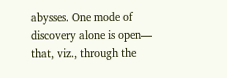abysses. One mode of discovery alone is open— that, viz., through the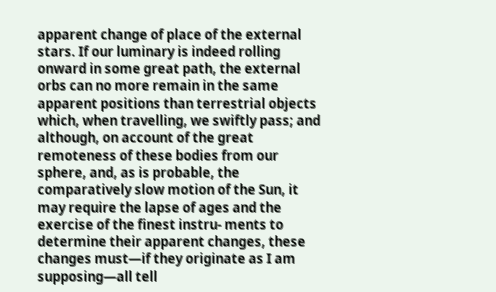apparent change of place of the external stars. If our luminary is indeed rolling onward in some great path, the external orbs can no more remain in the same apparent positions than terrestrial objects which, when travelling, we swiftly pass; and although, on account of the great remoteness of these bodies from our sphere, and, as is probable, the comparatively slow motion of the Sun, it may require the lapse of ages and the exercise of the finest instru- ments to determine their apparent changes, these changes must—if they originate as I am supposing—all tell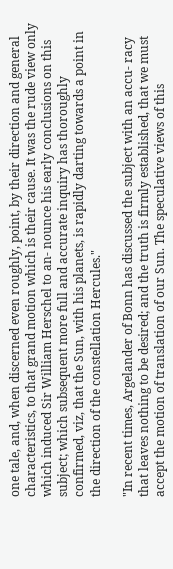one tale, and, when discerned even roughly, point, by their direction and general characteristics, to that grand motion which is their cause. It was the rude view only which induced Sir William Herschel to an- nounce his early conclusions on this subject; which subsequent more full and accurate inquiry has thoroughly confirmed, viz, that the Sun, with his planets, is rapidly darting towards a point in the direction of the constellation Hercules."

"In recent times, Argelander of Bonn has discussed the subject with an accu- racy that leaves nothing to be desired; and the truth is firmly established, that we must accept the motion of translation of our Sun. The speculative views of this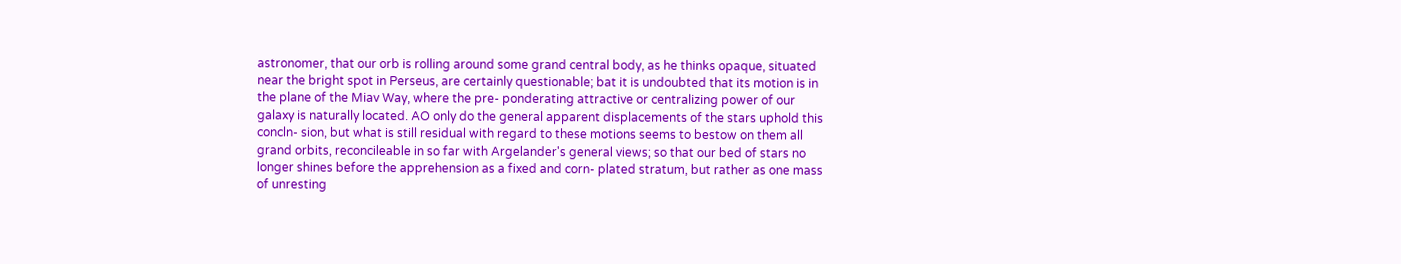astronomer, that our orb is rolling around some grand central body, as he thinks opaque, situated near the bright spot in Perseus, are certainly questionable; bat it is undoubted that its motion is in the plane of the Miav Way, where the pre- ponderating attractive or centralizing power of our galaxy is naturally located. AO only do the general apparent displacements of the stars uphold this concln- sion, but what is still residual with regard to these motions seems to bestow on them all grand orbits, reconcileable in so far with Argelander's general views; so that our bed of stars no longer shines before the apprehension as a fixed and corn- plated stratum, but rather as one mass of unresting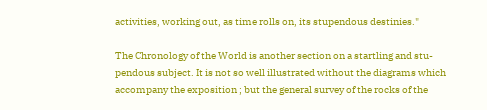activities, working out, as time rolls on, its stupendous destinies."

The Chronology of the World is another section on a startling and stu- pendous subject. It is not so well illustrated without the diagrams which accompany the exposition ; but the general survey of the rocks of the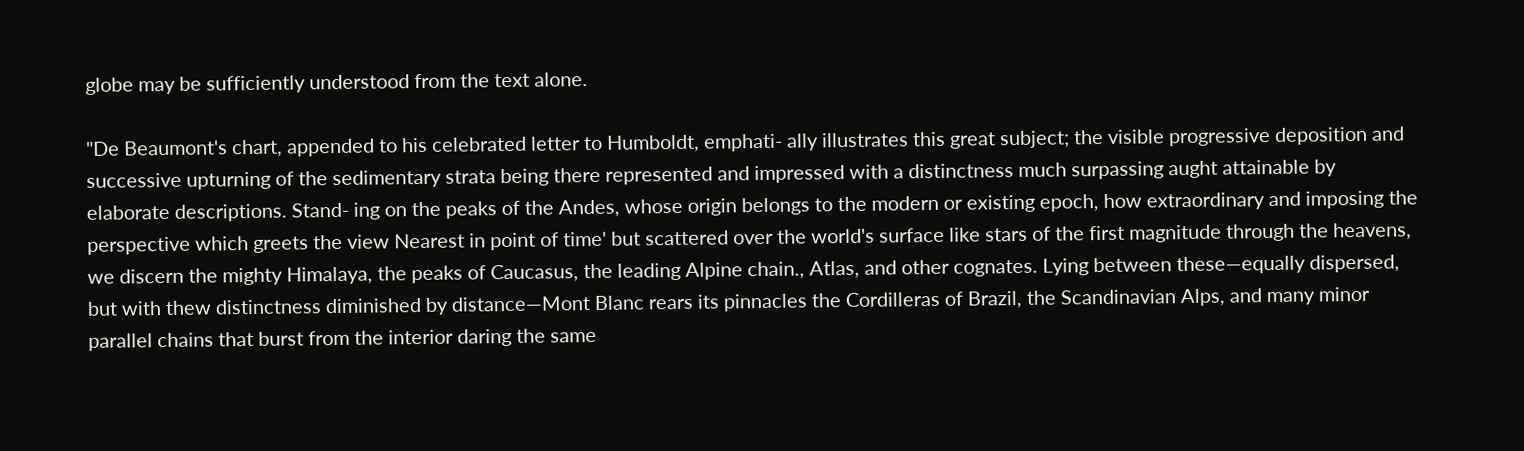globe may be sufficiently understood from the text alone.

"De Beaumont's chart, appended to his celebrated letter to Humboldt, emphati- ally illustrates this great subject; the visible progressive deposition and successive upturning of the sedimentary strata being there represented and impressed with a distinctness much surpassing aught attainable by elaborate descriptions. Stand- ing on the peaks of the Andes, whose origin belongs to the modern or existing epoch, how extraordinary and imposing the perspective which greets the view Nearest in point of time' but scattered over the world's surface like stars of the first magnitude through the heavens, we discern the mighty Himalaya, the peaks of Caucasus, the leading Alpine chain., Atlas, and other cognates. Lying between these—equally dispersed, but with thew distinctness diminished by distance—Mont Blanc rears its pinnacles the Cordilleras of Brazil, the Scandinavian Alps, and many minor parallel chains that burst from the interior daring the same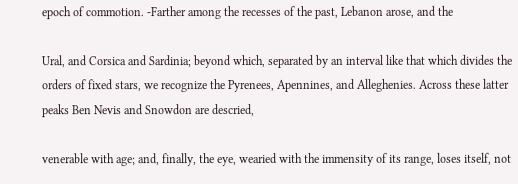epoch of commotion. -Farther among the recesses of the past, Lebanon arose, and the

Ural, and Corsica and Sardinia; beyond which, separated by an interval like that which divides the orders of fixed stars, we recognize the Pyrenees, Apennines, and Alleghenies. Across these latter peaks Ben Nevis and Snowdon are descried,

venerable with age; and, finally, the eye, wearied with the immensity of its range, loses itself, not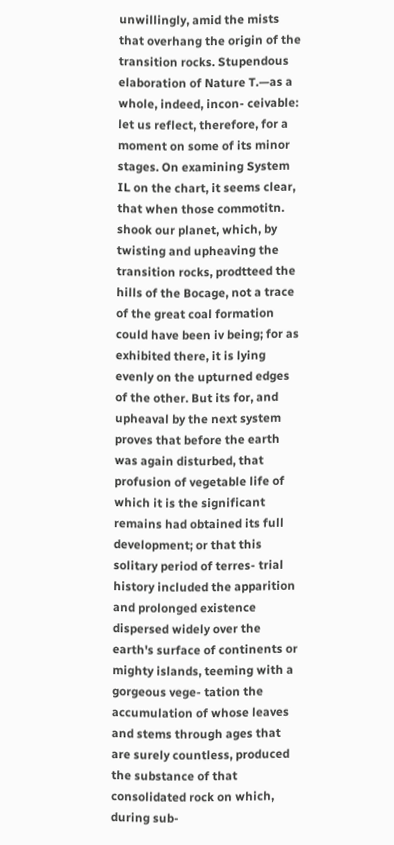unwillingly, amid the mists that overhang the origin of the transition rocks. Stupendous elaboration of Nature T.—as a whole, indeed, incon- ceivable: let us reflect, therefore, for a moment on some of its minor stages. On examining System IL on the chart, it seems clear, that when those commotitn. shook our planet, which, by twisting and upheaving the transition rocks, prodtteed the hills of the Bocage, not a trace of the great coal formation could have been iv being; for as exhibited there, it is lying evenly on the upturned edges of the other. But its for, and upheaval by the next system proves that before the earth was again disturbed, that profusion of vegetable life of which it is the significant remains had obtained its full development; or that this solitary period of terres- trial history included the apparition and prolonged existence dispersed widely over the earth's surface of continents or mighty islands, teeming with a gorgeous vege- tation the accumulation of whose leaves and stems through ages that are surely countless, produced the substance of that consolidated rock on which, during sub-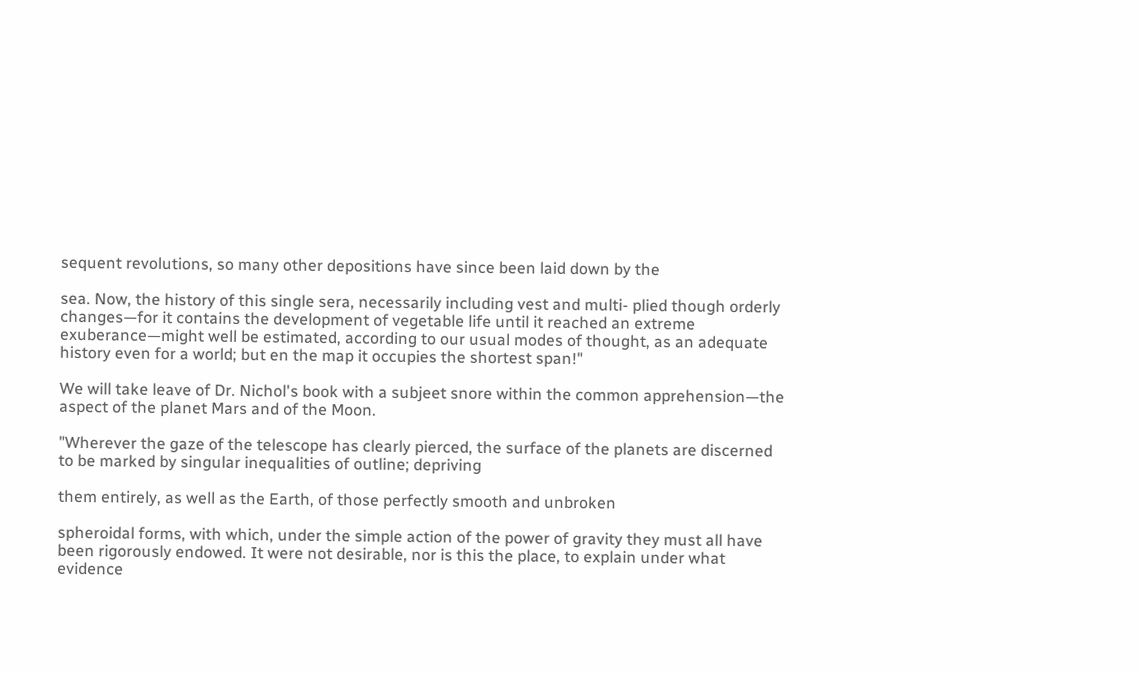sequent revolutions, so many other depositions have since been laid down by the

sea. Now, the history of this single sera, necessarily including vest and multi- plied though orderly changes—for it contains the development of vegetable life until it reached an extreme exuberance—might well be estimated, according to our usual modes of thought, as an adequate history even for a world; but en the map it occupies the shortest span!"

We will take leave of Dr. Nichol's book with a subjeet snore within the common apprehension—the aspect of the planet Mars and of the Moon.

"Wherever the gaze of the telescope has clearly pierced, the surface of the planets are discerned to be marked by singular inequalities of outline; depriving

them entirely, as well as the Earth, of those perfectly smooth and unbroken

spheroidal forms, with which, under the simple action of the power of gravity they must all have been rigorously endowed. It were not desirable, nor is this the place, to explain under what evidence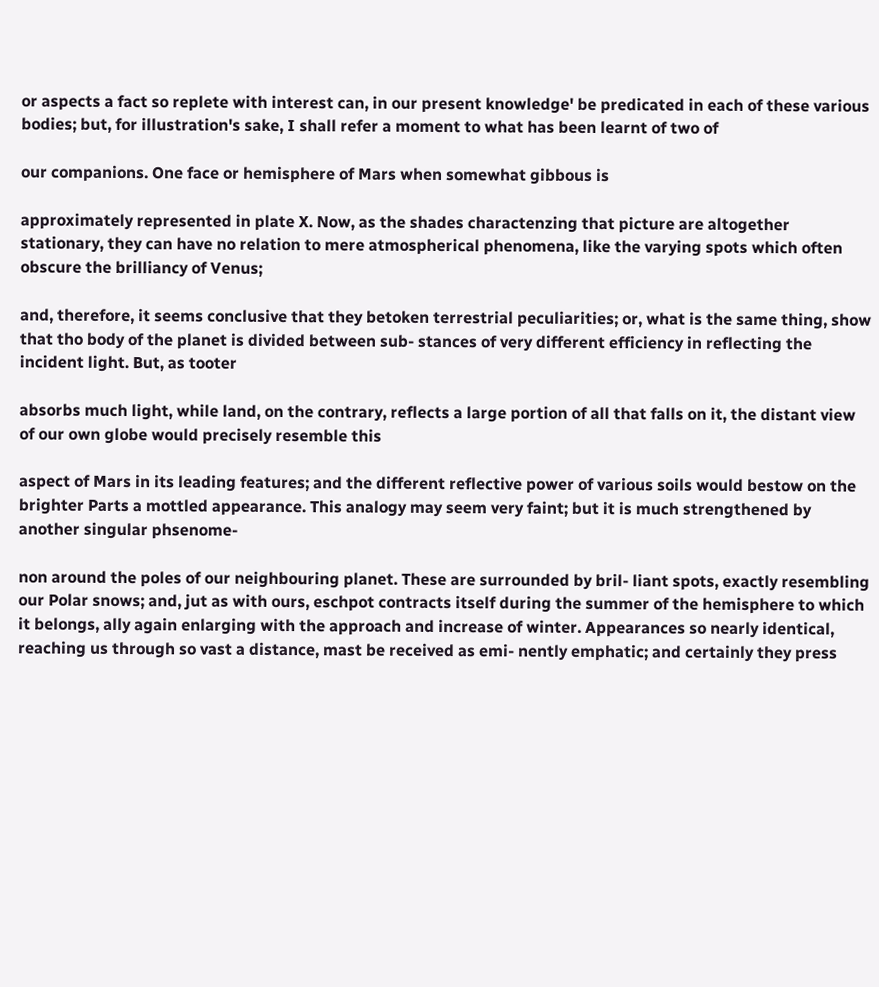or aspects a fact so replete with interest can, in our present knowledge' be predicated in each of these various bodies; but, for illustration's sake, I shall refer a moment to what has been learnt of two of

our companions. One face or hemisphere of Mars when somewhat gibbous is

approximately represented in plate X. Now, as the shades charactenzing that picture are altogether stationary, they can have no relation to mere atmospherical phenomena, like the varying spots which often obscure the brilliancy of Venus;

and, therefore, it seems conclusive that they betoken terrestrial peculiarities; or, what is the same thing, show that tho body of the planet is divided between sub- stances of very different efficiency in reflecting the incident light. But, as tooter

absorbs much light, while land, on the contrary, reflects a large portion of all that falls on it, the distant view of our own globe would precisely resemble this

aspect of Mars in its leading features; and the different reflective power of various soils would bestow on the brighter Parts a mottled appearance. This analogy may seem very faint; but it is much strengthened by another singular phsenome-

non around the poles of our neighbouring planet. These are surrounded by bril- liant spots, exactly resembling our Polar snows; and, jut as with ours, eschpot contracts itself during the summer of the hemisphere to which it belongs, ally again enlarging with the approach and increase of winter. Appearances so nearly identical, reaching us through so vast a distance, mast be received as emi- nently emphatic; and certainly they press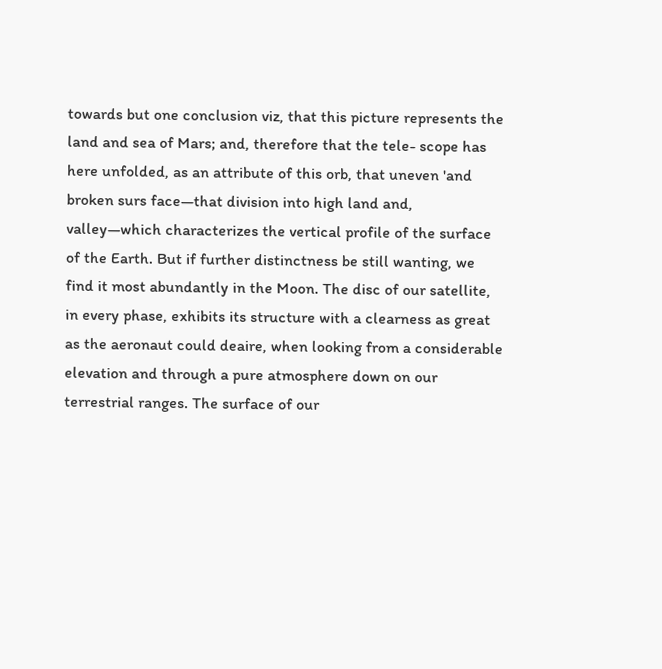towards but one conclusion viz, that this picture represents the land and sea of Mars; and, therefore that the tele- scope has here unfolded, as an attribute of this orb, that uneven 'and broken surs face—that division into high land and, valley—which characterizes the vertical profile of the surface of the Earth. But if further distinctness be still wanting, we find it most abundantly in the Moon. The disc of our satellite, in every phase, exhibits its structure with a clearness as great as the aeronaut could deaire, when looking from a considerable elevation and through a pure atmosphere down on our terrestrial ranges. The surface of our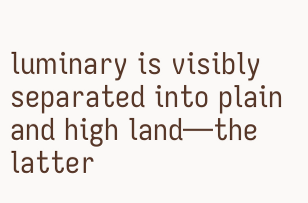luminary is visibly separated into plain and high land—the latter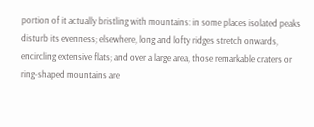portion of it actually bristling with mountains: in some places isolated peaks disturb its evenness; elsewhere, long and lofty ridges stretch onwards, encircling extensive flats; and over a large area, those remarkable craters or ring-shaped mountains are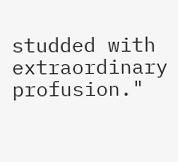studded with extraordinary profusion."